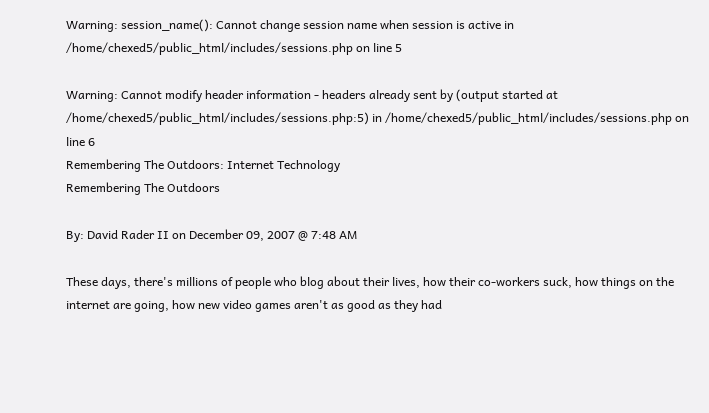Warning: session_name(): Cannot change session name when session is active in /home/chexed5/public_html/includes/sessions.php on line 5

Warning: Cannot modify header information - headers already sent by (output started at /home/chexed5/public_html/includes/sessions.php:5) in /home/chexed5/public_html/includes/sessions.php on line 6
Remembering The Outdoors: Internet Technology
Remembering The Outdoors

By: David Rader II on December 09, 2007 @ 7:48 AM

These days, there's millions of people who blog about their lives, how their co-workers suck, how things on the internet are going, how new video games aren't as good as they had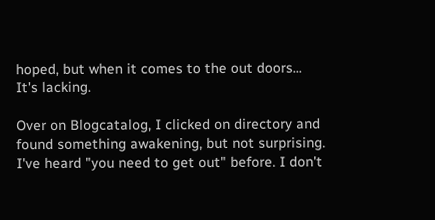hoped, but when it comes to the out doors... It's lacking.

Over on Blogcatalog, I clicked on directory and found something awakening, but not surprising. I've heard "you need to get out" before. I don't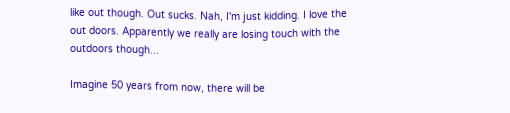like out though. Out sucks. Nah, I'm just kidding. I love the out doors. Apparently we really are losing touch with the outdoors though...

Imagine 50 years from now, there will be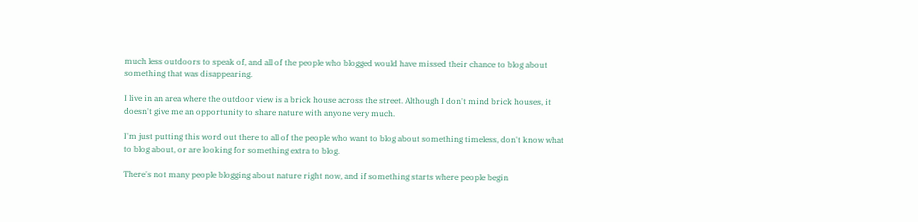much less outdoors to speak of, and all of the people who blogged would have missed their chance to blog about something that was disappearing.

I live in an area where the outdoor view is a brick house across the street. Although I don't mind brick houses, it doesn't give me an opportunity to share nature with anyone very much.

I'm just putting this word out there to all of the people who want to blog about something timeless, don't know what to blog about, or are looking for something extra to blog.

There's not many people blogging about nature right now, and if something starts where people begin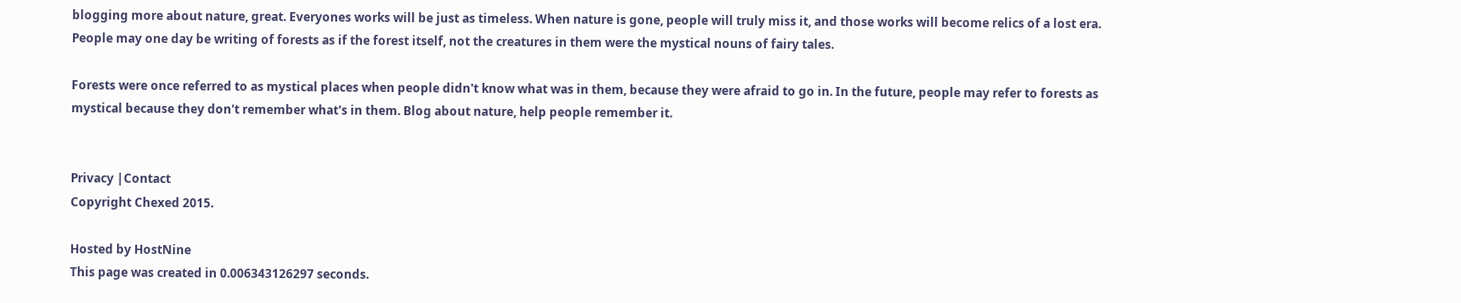blogging more about nature, great. Everyones works will be just as timeless. When nature is gone, people will truly miss it, and those works will become relics of a lost era. People may one day be writing of forests as if the forest itself, not the creatures in them were the mystical nouns of fairy tales.

Forests were once referred to as mystical places when people didn't know what was in them, because they were afraid to go in. In the future, people may refer to forests as mystical because they don't remember what's in them. Blog about nature, help people remember it.


Privacy |Contact
Copyright Chexed 2015.

Hosted by HostNine
This page was created in 0.006343126297 seconds.